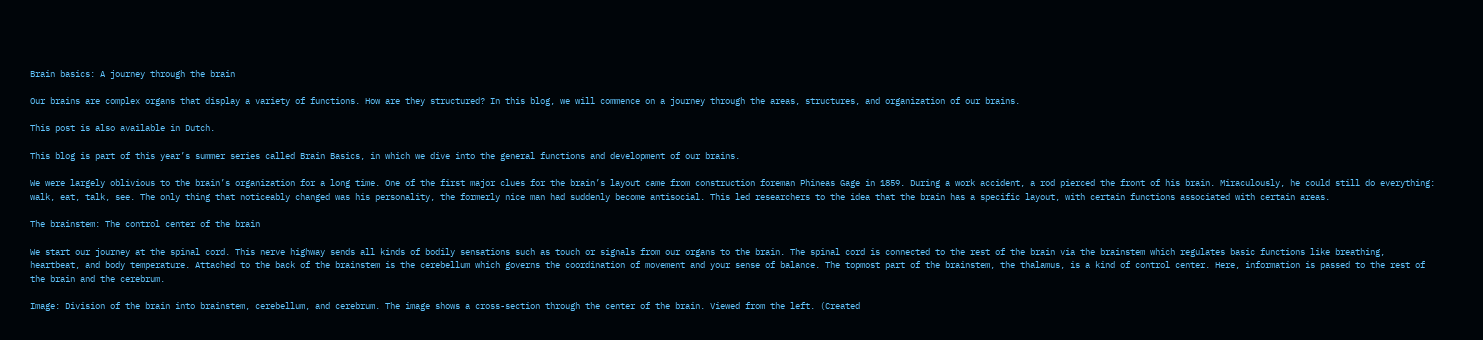Brain basics: A journey through the brain

Our brains are complex organs that display a variety of functions. How are they structured? In this blog, we will commence on a journey through the areas, structures, and organization of our brains.

This post is also available in Dutch.

This blog is part of this year’s summer series called Brain Basics, in which we dive into the general functions and development of our brains.

We were largely oblivious to the brain’s organization for a long time. One of the first major clues for the brain’s layout came from construction foreman Phineas Gage in 1859. During a work accident, a rod pierced the front of his brain. Miraculously, he could still do everything: walk, eat, talk, see. The only thing that noticeably changed was his personality, the formerly nice man had suddenly become antisocial. This led researchers to the idea that the brain has a specific layout, with certain functions associated with certain areas.

The brainstem: The control center of the brain

We start our journey at the spinal cord. This nerve highway sends all kinds of bodily sensations such as touch or signals from our organs to the brain. The spinal cord is connected to the rest of the brain via the brainstem which regulates basic functions like breathing, heartbeat, and body temperature. Attached to the back of the brainstem is the cerebellum which governs the coordination of movement and your sense of balance. The topmost part of the brainstem, the thalamus, is a kind of control center. Here, information is passed to the rest of the brain and the cerebrum.

Image: Division of the brain into brainstem, cerebellum, and cerebrum. The image shows a cross-section through the center of the brain. Viewed from the left. (Created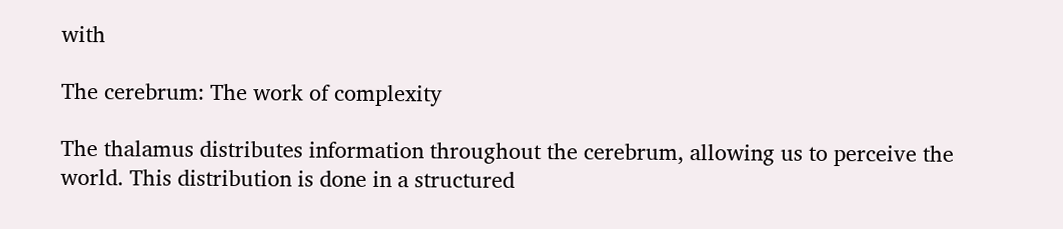with

The cerebrum: The work of complexity

The thalamus distributes information throughout the cerebrum, allowing us to perceive the world. This distribution is done in a structured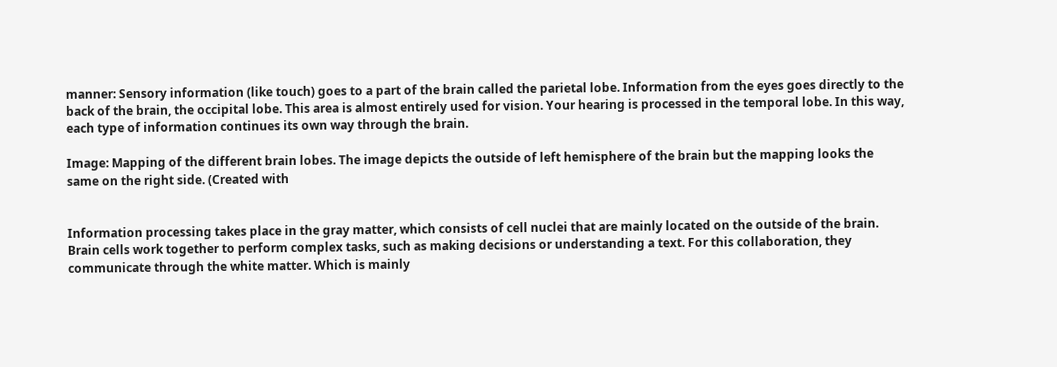manner: Sensory information (like touch) goes to a part of the brain called the parietal lobe. Information from the eyes goes directly to the back of the brain, the occipital lobe. This area is almost entirely used for vision. Your hearing is processed in the temporal lobe. In this way, each type of information continues its own way through the brain.

Image: Mapping of the different brain lobes. The image depicts the outside of left hemisphere of the brain but the mapping looks the same on the right side. (Created with


Information processing takes place in the gray matter, which consists of cell nuclei that are mainly located on the outside of the brain. Brain cells work together to perform complex tasks, such as making decisions or understanding a text. For this collaboration, they communicate through the white matter. Which is mainly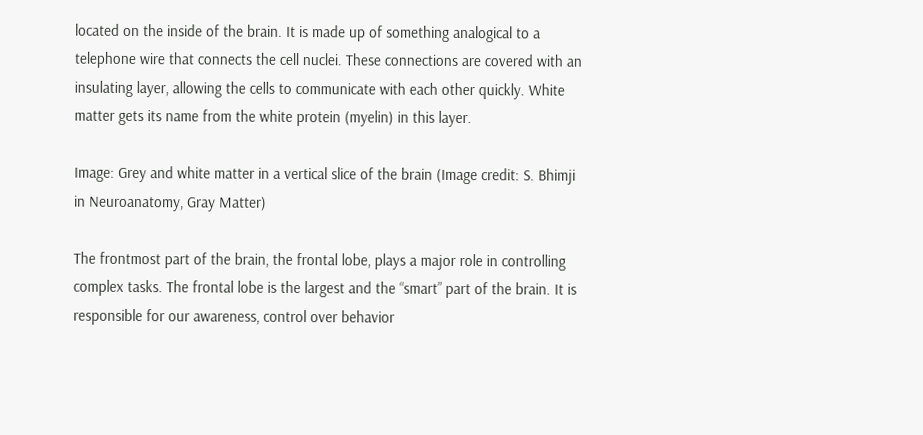located on the inside of the brain. It is made up of something analogical to a telephone wire that connects the cell nuclei. These connections are covered with an insulating layer, allowing the cells to communicate with each other quickly. White matter gets its name from the white protein (myelin) in this layer.

Image: Grey and white matter in a vertical slice of the brain (Image credit: S. Bhimji in Neuroanatomy, Gray Matter)

The frontmost part of the brain, the frontal lobe, plays a major role in controlling complex tasks. The frontal lobe is the largest and the “smart” part of the brain. It is responsible for our awareness, control over behavior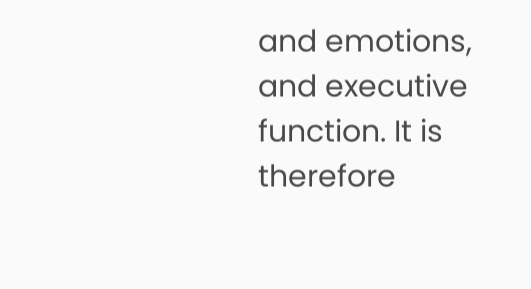and emotions, and executive function. It is therefore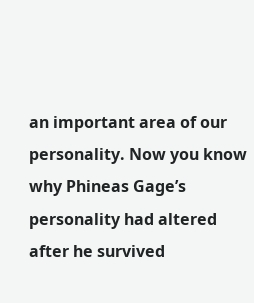an important area of our personality. Now you know why Phineas Gage’s personality had altered after he survived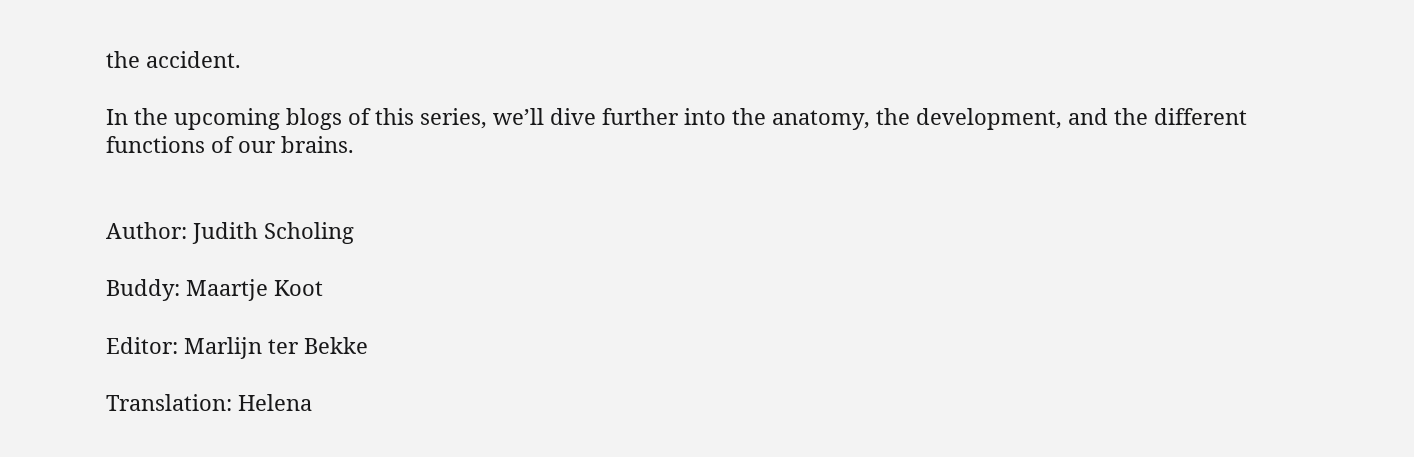the accident.

In the upcoming blogs of this series, we’ll dive further into the anatomy, the development, and the different functions of our brains.


Author: Judith Scholing

Buddy: Maartje Koot

Editor: Marlijn ter Bekke

Translation: Helena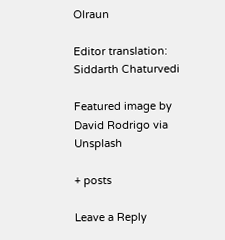Olraun

Editor translation: Siddarth Chaturvedi

Featured image by David Rodrigo via Unsplash

+ posts

Leave a Reply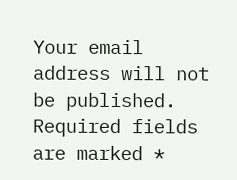Your email address will not be published. Required fields are marked *